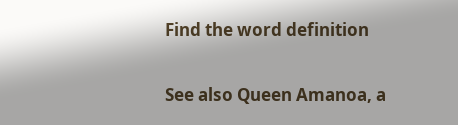Find the word definition

See also Queen Amanoa, a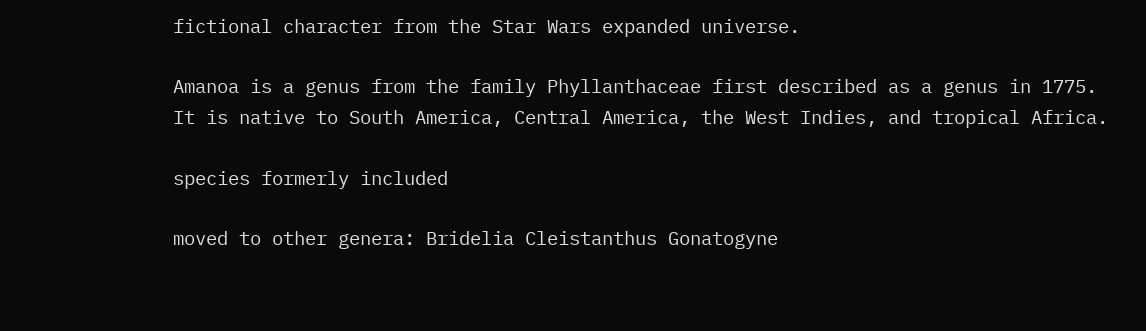fictional character from the Star Wars expanded universe.

Amanoa is a genus from the family Phyllanthaceae first described as a genus in 1775. It is native to South America, Central America, the West Indies, and tropical Africa.

species formerly included

moved to other genera: Bridelia Cleistanthus Gonatogyne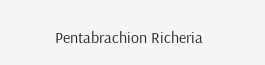Pentabrachion Richeria